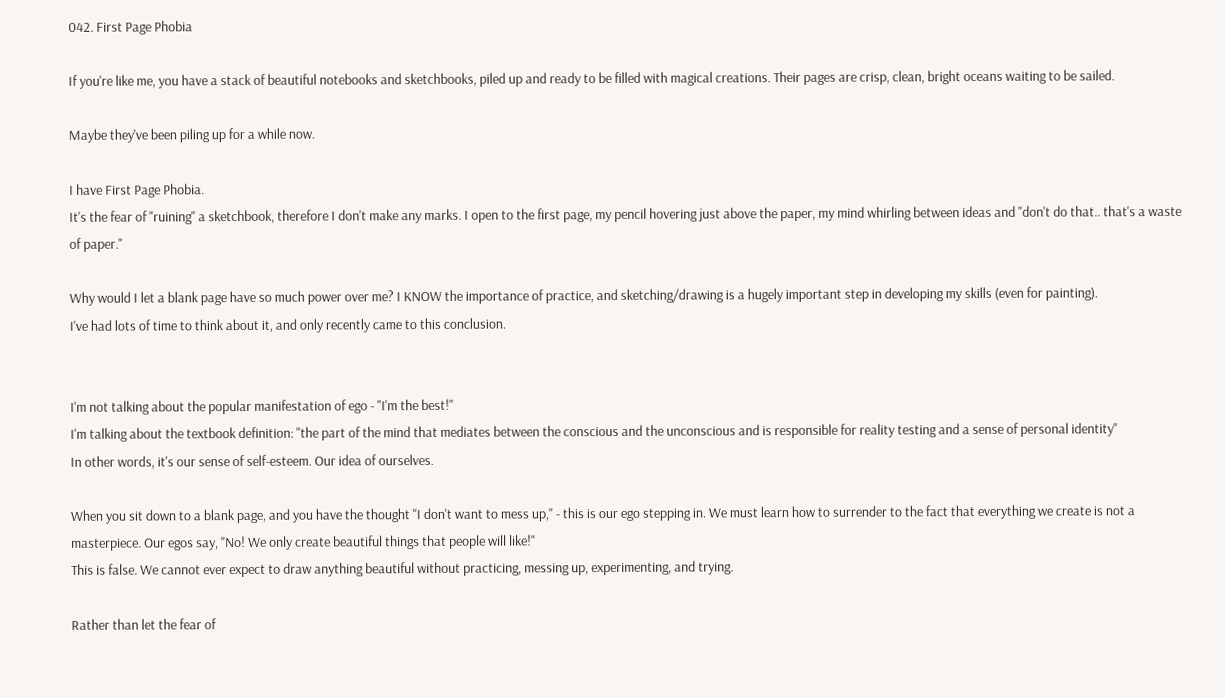042. First Page Phobia

If you're like me, you have a stack of beautiful notebooks and sketchbooks, piled up and ready to be filled with magical creations. Their pages are crisp, clean, bright oceans waiting to be sailed.

Maybe they've been piling up for a while now.

I have First Page Phobia.
It's the fear of "ruining" a sketchbook, therefore I don't make any marks. I open to the first page, my pencil hovering just above the paper, my mind whirling between ideas and "don't do that.. that's a waste of paper."

Why would I let a blank page have so much power over me? I KNOW the importance of practice, and sketching/drawing is a hugely important step in developing my skills (even for painting).
I've had lots of time to think about it, and only recently came to this conclusion.


I'm not talking about the popular manifestation of ego - "I'm the best!"
I'm talking about the textbook definition: "the part of the mind that mediates between the conscious and the unconscious and is responsible for reality testing and a sense of personal identity"
In other words, it's our sense of self-esteem. Our idea of ourselves.

When you sit down to a blank page, and you have the thought "I don't want to mess up," - this is our ego stepping in. We must learn how to surrender to the fact that everything we create is not a masterpiece. Our egos say, "No! We only create beautiful things that people will like!"
This is false. We cannot ever expect to draw anything beautiful without practicing, messing up, experimenting, and trying.

Rather than let the fear of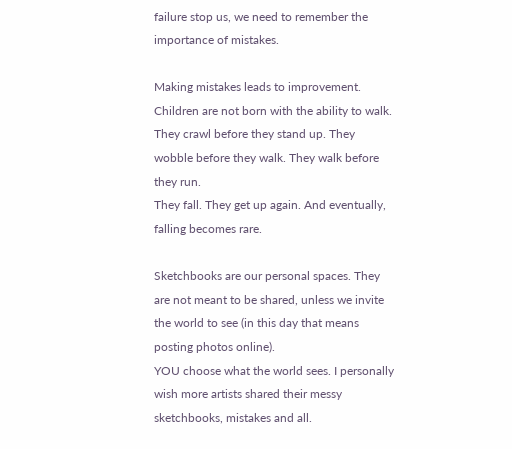failure stop us, we need to remember the importance of mistakes.

Making mistakes leads to improvement.
Children are not born with the ability to walk. They crawl before they stand up. They wobble before they walk. They walk before they run.
They fall. They get up again. And eventually, falling becomes rare.

Sketchbooks are our personal spaces. They are not meant to be shared, unless we invite the world to see (in this day that means posting photos online).
YOU choose what the world sees. I personally wish more artists shared their messy sketchbooks, mistakes and all.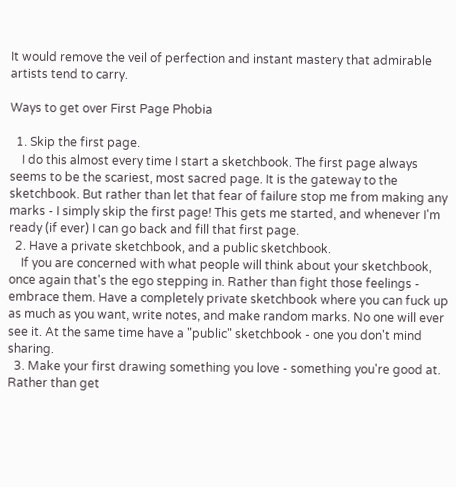It would remove the veil of perfection and instant mastery that admirable artists tend to carry.

Ways to get over First Page Phobia

  1. Skip the first page.
    I do this almost every time I start a sketchbook. The first page always seems to be the scariest, most sacred page. It is the gateway to the sketchbook. But rather than let that fear of failure stop me from making any marks - I simply skip the first page! This gets me started, and whenever I'm ready (if ever) I can go back and fill that first page.
  2. Have a private sketchbook, and a public sketchbook.
    If you are concerned with what people will think about your sketchbook, once again that's the ego stepping in. Rather than fight those feelings - embrace them. Have a completely private sketchbook where you can fuck up as much as you want, write notes, and make random marks. No one will ever see it. At the same time have a "public" sketchbook - one you don't mind sharing.
  3. Make your first drawing something you love - something you're good at. Rather than get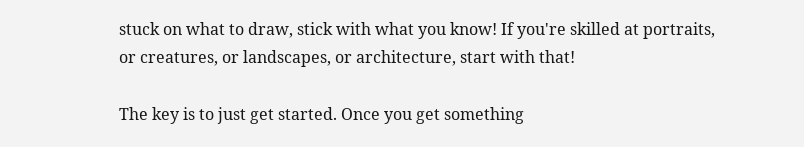stuck on what to draw, stick with what you know! If you're skilled at portraits, or creatures, or landscapes, or architecture, start with that!

The key is to just get started. Once you get something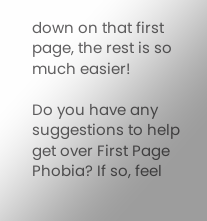down on that first page, the rest is so much easier!

Do you have any suggestions to help get over First Page Phobia? If so, feel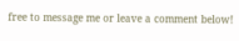free to message me or leave a comment below!